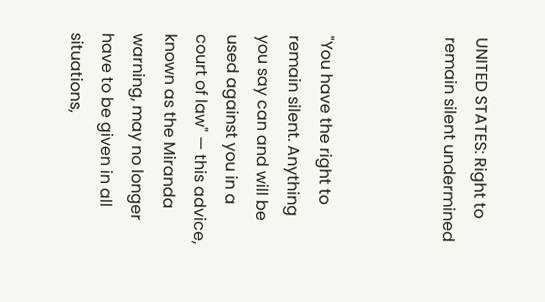UNITED STATES: Right to remain silent undermined



"You have the right to remain silent. Anything you say can and will be used against you in a court of law" — this advice, known as the Miranda warning, may no longer have to be given in all situations,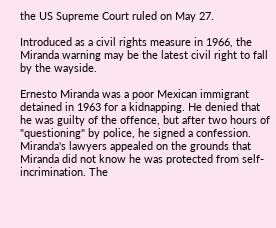the US Supreme Court ruled on May 27.

Introduced as a civil rights measure in 1966, the Miranda warning may be the latest civil right to fall by the wayside.

Ernesto Miranda was a poor Mexican immigrant detained in 1963 for a kidnapping. He denied that he was guilty of the offence, but after two hours of "questioning" by police, he signed a confession. Miranda's lawyers appealed on the grounds that Miranda did not know he was protected from self-incrimination. The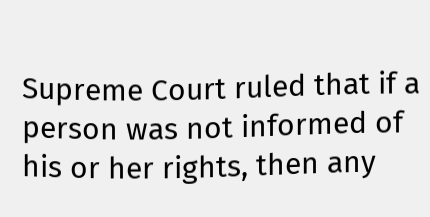Supreme Court ruled that if a person was not informed of his or her rights, then any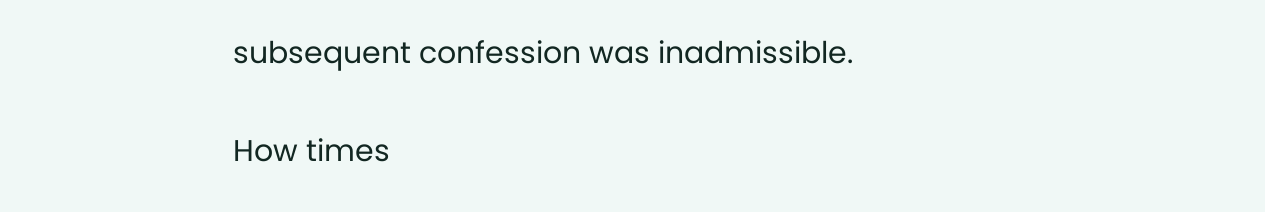subsequent confession was inadmissible.

How times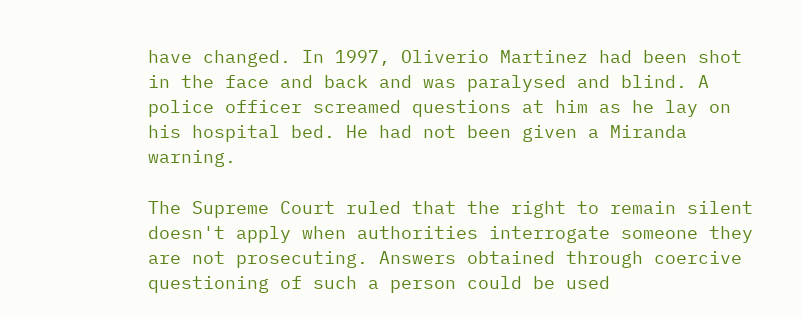have changed. In 1997, Oliverio Martinez had been shot in the face and back and was paralysed and blind. A police officer screamed questions at him as he lay on his hospital bed. He had not been given a Miranda warning.

The Supreme Court ruled that the right to remain silent doesn't apply when authorities interrogate someone they are not prosecuting. Answers obtained through coercive questioning of such a person could be used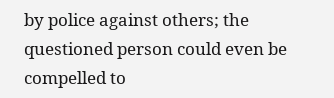by police against others; the questioned person could even be compelled to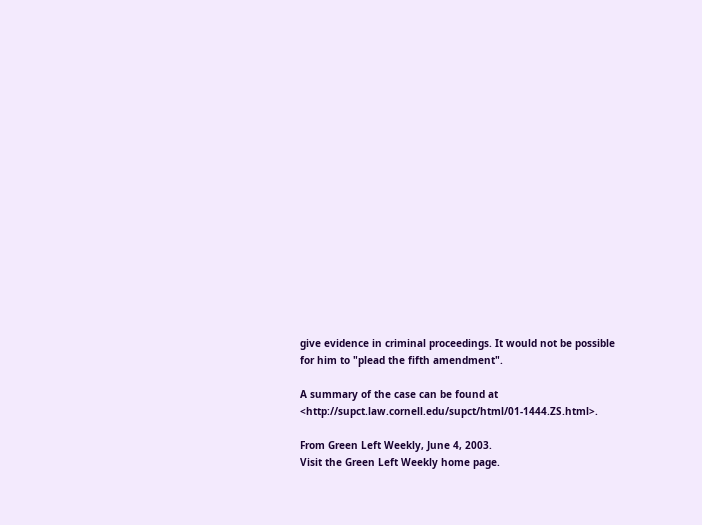give evidence in criminal proceedings. It would not be possible for him to "plead the fifth amendment".

A summary of the case can be found at <http://supct.law.cornell.edu/supct/html/01-1444.ZS.html>.

From Green Left Weekly, June 4, 2003.
Visit the Green Left Weekly home page.